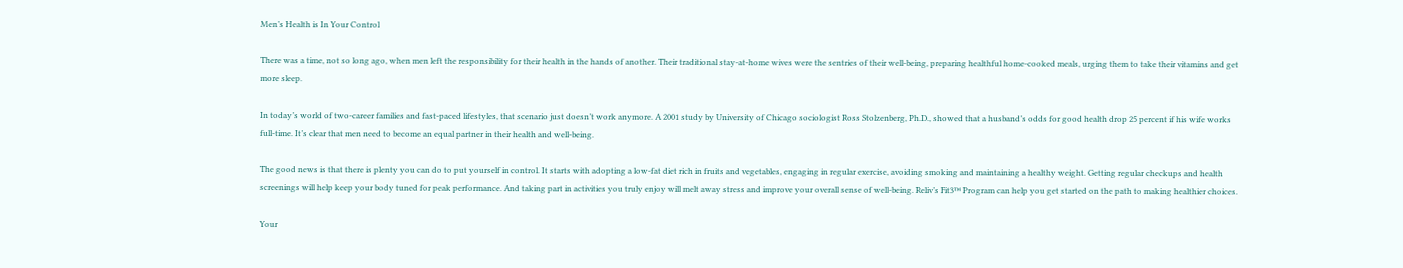Men’s Health is In Your Control

There was a time, not so long ago, when men left the responsibility for their health in the hands of another. Their traditional stay-at-home wives were the sentries of their well-being, preparing healthful home-cooked meals, urging them to take their vitamins and get more sleep.

In today’s world of two-career families and fast-paced lifestyles, that scenario just doesn’t work anymore. A 2001 study by University of Chicago sociologist Ross Stolzenberg, Ph.D., showed that a husband’s odds for good health drop 25 percent if his wife works full-time. It’s clear that men need to become an equal partner in their health and well-being.

The good news is that there is plenty you can do to put yourself in control. It starts with adopting a low-fat diet rich in fruits and vegetables, engaging in regular exercise, avoiding smoking and maintaining a healthy weight. Getting regular checkups and health screenings will help keep your body tuned for peak performance. And taking part in activities you truly enjoy will melt away stress and improve your overall sense of well-being. Reliv’s Fit3™ Program can help you get started on the path to making healthier choices.

Your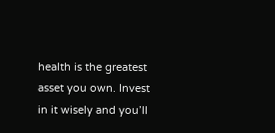health is the greatest asset you own. Invest in it wisely and you’ll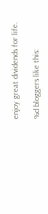enjoy great dividends for life.

%d bloggers like this: